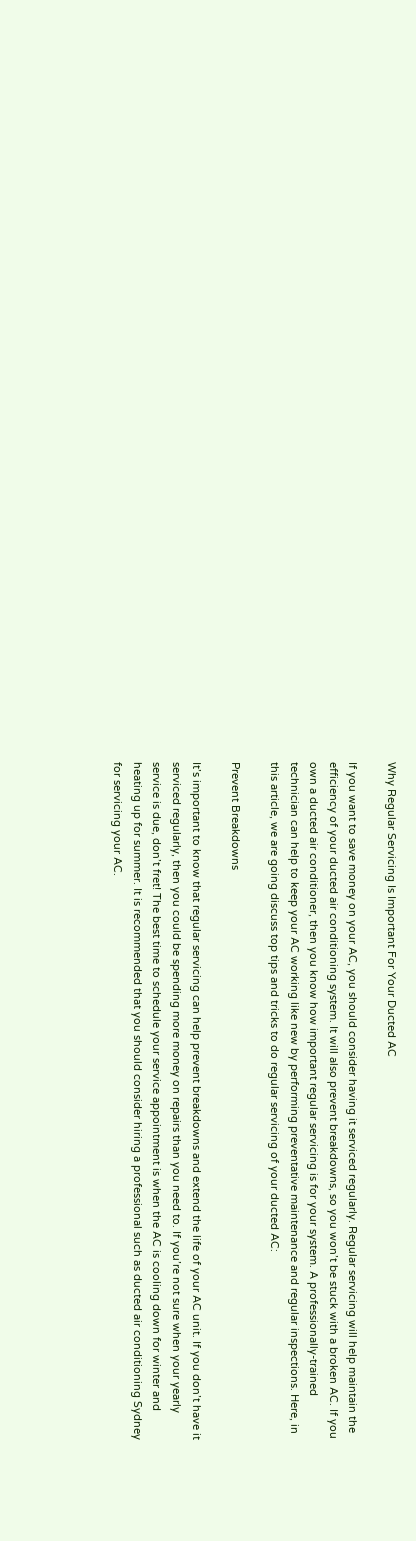Why Regular Servicing Is Important For Your Ducted AC

If you want to save money on your AC, you should consider having it serviced regularly. Regular servicing will help maintain the efficiency of your ducted air conditioning system. It will also prevent breakdowns, so you won’t be stuck with a broken AC. If you own a ducted air conditioner, then you know how important regular servicing is for your system. A professionally-trained technician can help to keep your AC working like new by performing preventative maintenance and regular inspections. Here, in this article, we are going discuss top tips and tricks to do regular servicing of your ducted AC:

Prevent Breakdowns

It’s important to know that regular servicing can help prevent breakdowns and extend the life of your AC unit. If you don’t have it serviced regularly, then you could be spending more money on repairs than you need to. If you’re not sure when your yearly service is due, don’t fret! The best time to schedule your service appointment is when the AC is cooling down for winter and heating up for summer. It is recommended that you should consider hiring a professional such as ducted air conditioning Sydney for servicing your AC.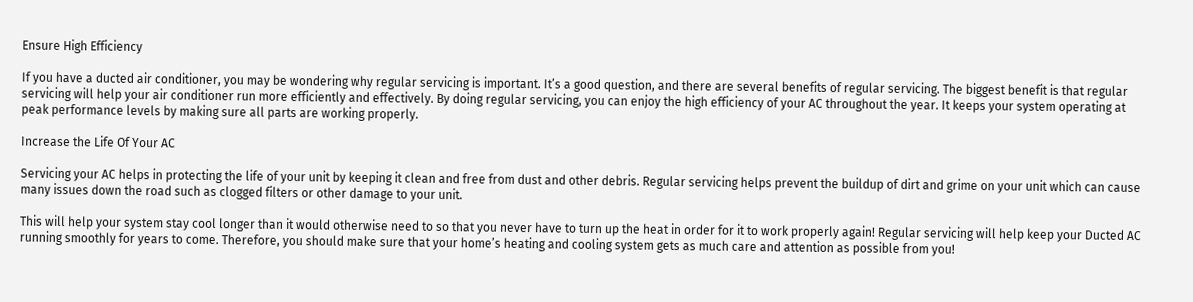Ensure High Efficiency

If you have a ducted air conditioner, you may be wondering why regular servicing is important. It’s a good question, and there are several benefits of regular servicing. The biggest benefit is that regular servicing will help your air conditioner run more efficiently and effectively. By doing regular servicing, you can enjoy the high efficiency of your AC throughout the year. It keeps your system operating at peak performance levels by making sure all parts are working properly.

Increase the Life Of Your AC

Servicing your AC helps in protecting the life of your unit by keeping it clean and free from dust and other debris. Regular servicing helps prevent the buildup of dirt and grime on your unit which can cause many issues down the road such as clogged filters or other damage to your unit.

This will help your system stay cool longer than it would otherwise need to so that you never have to turn up the heat in order for it to work properly again! Regular servicing will help keep your Ducted AC running smoothly for years to come. Therefore, you should make sure that your home’s heating and cooling system gets as much care and attention as possible from you!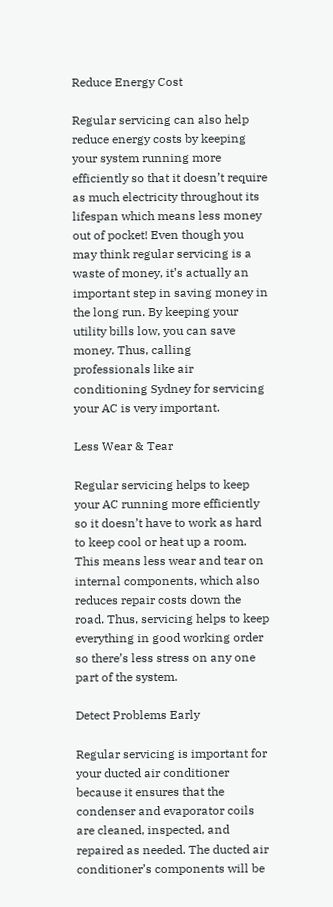Reduce Energy Cost

Regular servicing can also help reduce energy costs by keeping your system running more efficiently so that it doesn’t require as much electricity throughout its lifespan which means less money out of pocket! Even though you may think regular servicing is a waste of money, it’s actually an important step in saving money in the long run. By keeping your utility bills low, you can save money. Thus, calling professionals like air conditioning Sydney for servicing your AC is very important.

Less Wear & Tear

Regular servicing helps to keep your AC running more efficiently so it doesn’t have to work as hard to keep cool or heat up a room. This means less wear and tear on internal components, which also reduces repair costs down the road. Thus, servicing helps to keep everything in good working order so there’s less stress on any one part of the system.

Detect Problems Early

Regular servicing is important for your ducted air conditioner because it ensures that the condenser and evaporator coils are cleaned, inspected, and repaired as needed. The ducted air conditioner’s components will be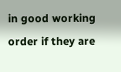in good working order if they are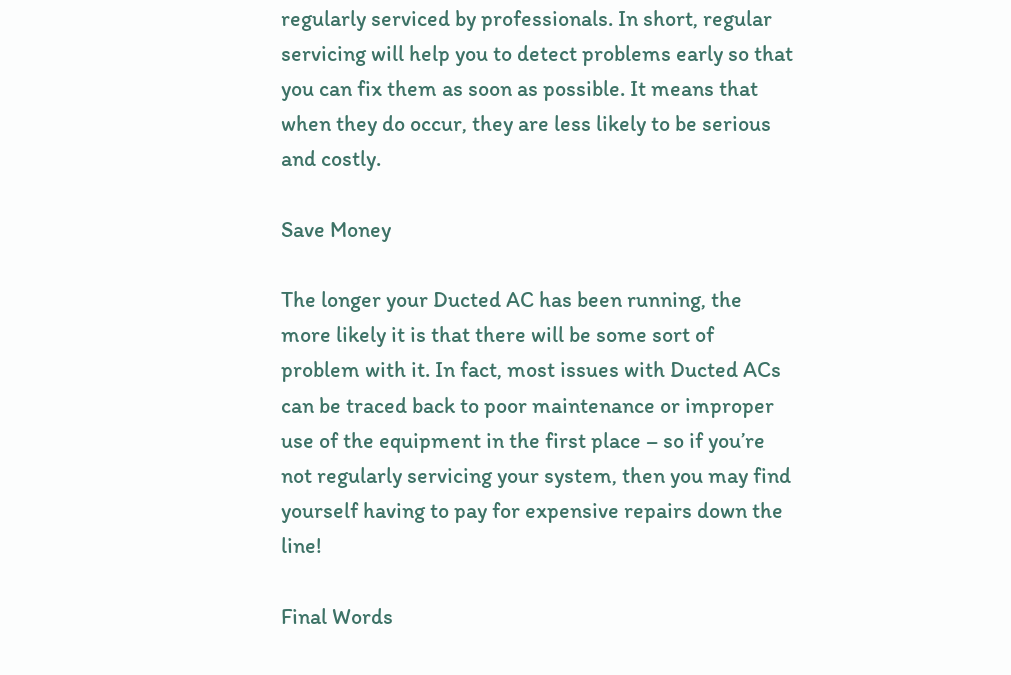regularly serviced by professionals. In short, regular servicing will help you to detect problems early so that you can fix them as soon as possible. It means that when they do occur, they are less likely to be serious and costly.

Save Money

The longer your Ducted AC has been running, the more likely it is that there will be some sort of problem with it. In fact, most issues with Ducted ACs can be traced back to poor maintenance or improper use of the equipment in the first place – so if you’re not regularly servicing your system, then you may find yourself having to pay for expensive repairs down the line!

Final Words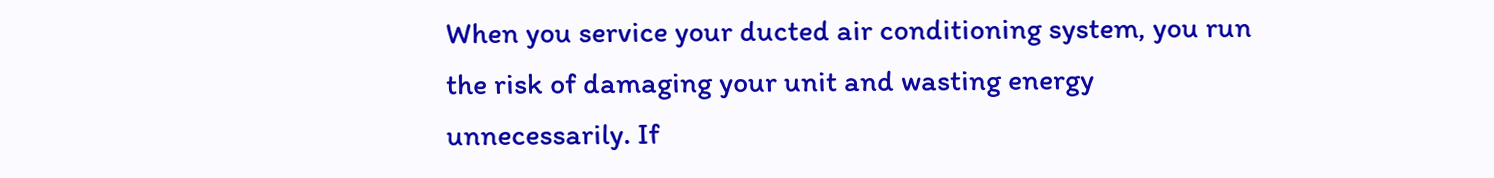When you service your ducted air conditioning system, you run the risk of damaging your unit and wasting energy unnecessarily. If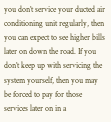you don’t service your ducted air conditioning unit regularly, then you can expect to see higher bills later on down the road. If you don’t keep up with servicing the system yourself, then you may be forced to pay for those services later on in a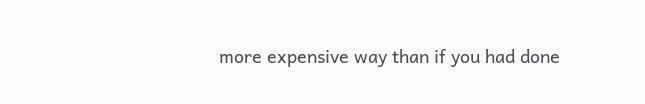more expensive way than if you had done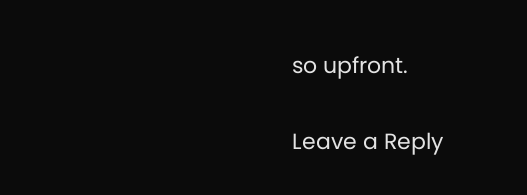so upfront.

Leave a Reply